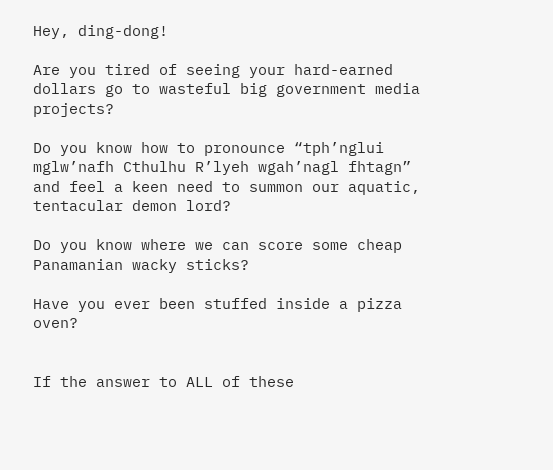Hey, ding-dong!

Are you tired of seeing your hard-earned dollars go to wasteful big government media projects?

Do you know how to pronounce “tph’nglui mglw’nafh Cthulhu R’lyeh wgah’nagl fhtagn” and feel a keen need to summon our aquatic, tentacular demon lord?

Do you know where we can score some cheap Panamanian wacky sticks?

Have you ever been stuffed inside a pizza oven?


If the answer to ALL of these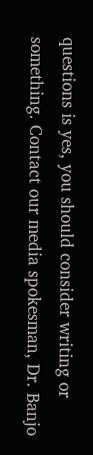questions is yes, you should consider writing or something. Contact our media spokesman, Dr. Banjo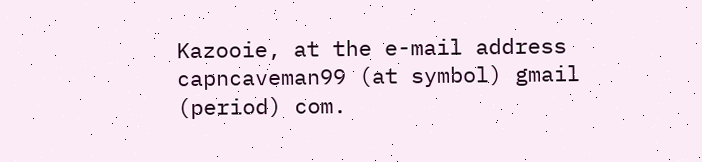Kazooie, at the e-mail address capncaveman99 (at symbol) gmail (period) com.